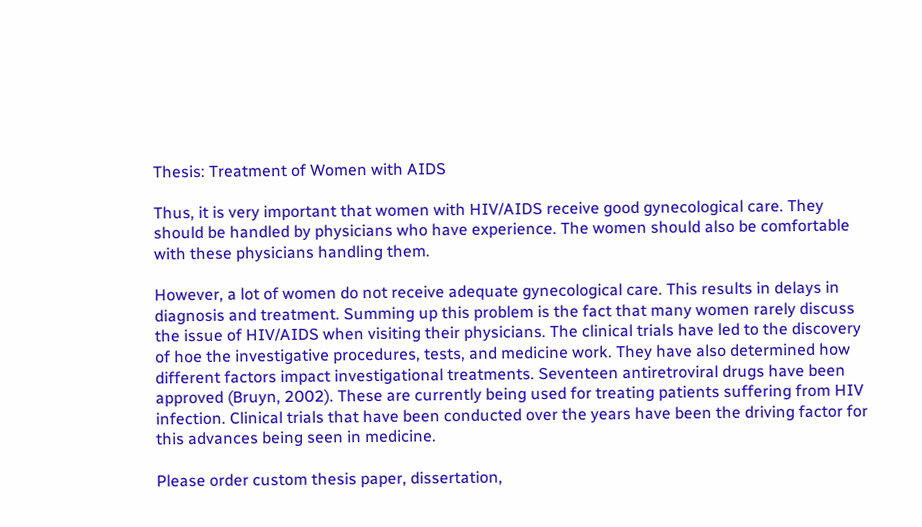Thesis: Treatment of Women with AIDS

Thus, it is very important that women with HIV/AIDS receive good gynecological care. They should be handled by physicians who have experience. The women should also be comfortable with these physicians handling them.

However, a lot of women do not receive adequate gynecological care. This results in delays in diagnosis and treatment. Summing up this problem is the fact that many women rarely discuss the issue of HIV/AIDS when visiting their physicians. The clinical trials have led to the discovery of hoe the investigative procedures, tests, and medicine work. They have also determined how different factors impact investigational treatments. Seventeen antiretroviral drugs have been approved (Bruyn, 2002). These are currently being used for treating patients suffering from HIV infection. Clinical trials that have been conducted over the years have been the driving factor for this advances being seen in medicine.

Please order custom thesis paper, dissertation,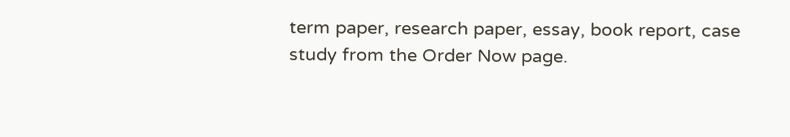term paper, research paper, essay, book report, case study from the Order Now page.